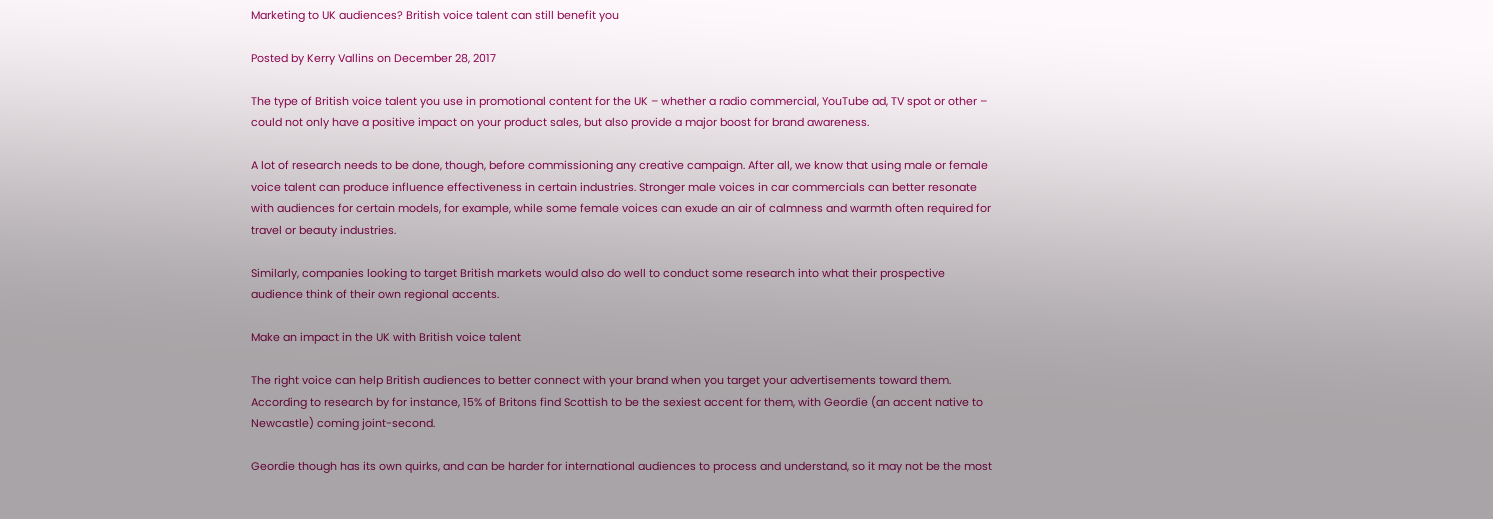Marketing to UK audiences? British voice talent can still benefit you

Posted by Kerry Vallins on December 28, 2017

The type of British voice talent you use in promotional content for the UK – whether a radio commercial, YouTube ad, TV spot or other – could not only have a positive impact on your product sales, but also provide a major boost for brand awareness.

A lot of research needs to be done, though, before commissioning any creative campaign. After all, we know that using male or female voice talent can produce influence effectiveness in certain industries. Stronger male voices in car commercials can better resonate with audiences for certain models, for example, while some female voices can exude an air of calmness and warmth often required for travel or beauty industries.

Similarly, companies looking to target British markets would also do well to conduct some research into what their prospective audience think of their own regional accents.

Make an impact in the UK with British voice talent

The right voice can help British audiences to better connect with your brand when you target your advertisements toward them. According to research by for instance, 15% of Britons find Scottish to be the sexiest accent for them, with Geordie (an accent native to Newcastle) coming joint-second.

Geordie though has its own quirks, and can be harder for international audiences to process and understand, so it may not be the most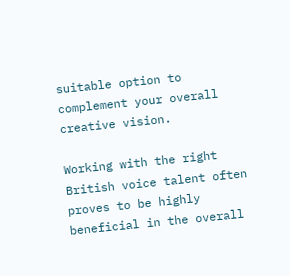suitable option to complement your overall creative vision.

Working with the right British voice talent often proves to be highly beneficial in the overall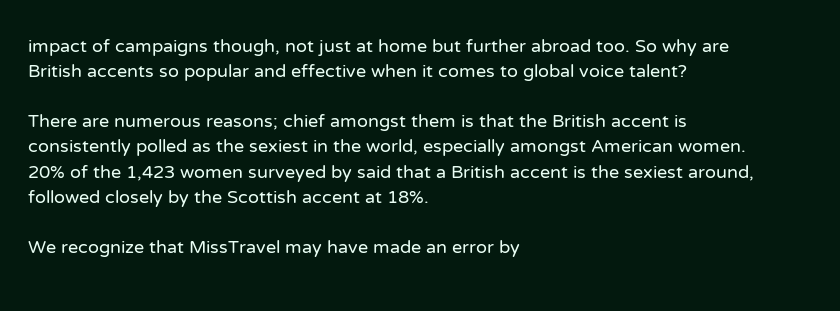impact of campaigns though, not just at home but further abroad too. So why are British accents so popular and effective when it comes to global voice talent?

There are numerous reasons; chief amongst them is that the British accent is consistently polled as the sexiest in the world, especially amongst American women. 20% of the 1,423 women surveyed by said that a British accent is the sexiest around, followed closely by the Scottish accent at 18%.

We recognize that MissTravel may have made an error by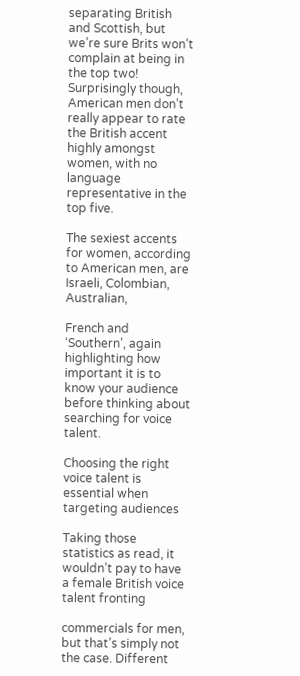separating British and Scottish, but we’re sure Brits won’t complain at being in the top two! Surprisingly though, American men don’t really appear to rate the British accent highly amongst women, with no language representative in the top five.

The sexiest accents for women, according to American men, are Israeli, Colombian, Australian,

French and ‘Southern’, again highlighting how important it is to know your audience before thinking about searching for voice talent.

Choosing the right voice talent is essential when targeting audiences

Taking those statistics as read, it wouldn’t pay to have a female British voice talent fronting

commercials for men, but that’s simply not the case. Different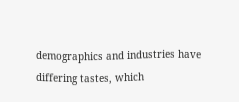demographics and industries have differing tastes, which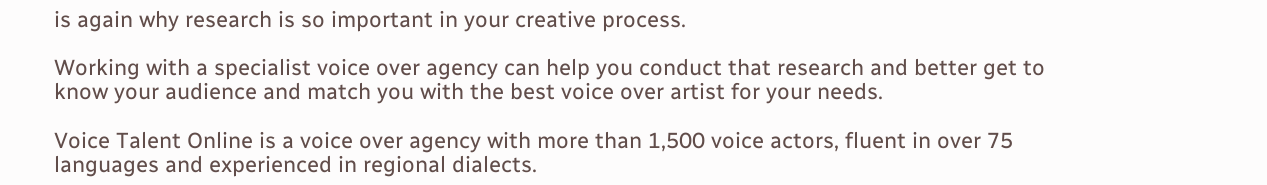is again why research is so important in your creative process.

Working with a specialist voice over agency can help you conduct that research and better get to know your audience and match you with the best voice over artist for your needs.

Voice Talent Online is a voice over agency with more than 1,500 voice actors, fluent in over 75 languages and experienced in regional dialects.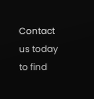Contact us today to find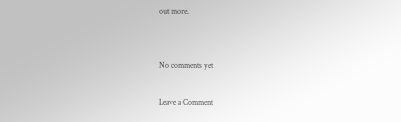out more.


No comments yet

Leave a Comment